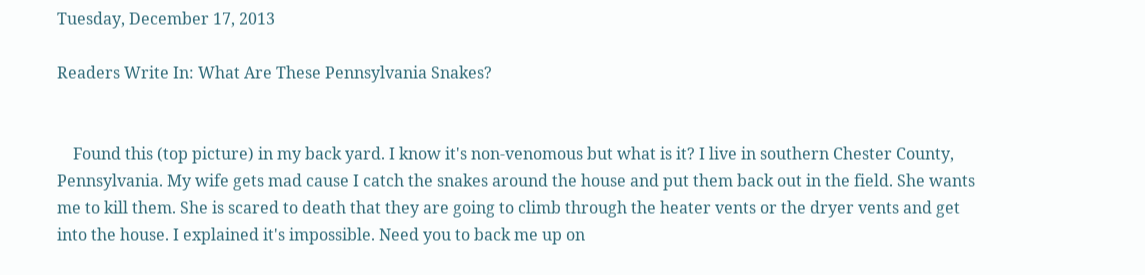Tuesday, December 17, 2013

Readers Write In: What Are These Pennsylvania Snakes?


    Found this (top picture) in my back yard. I know it's non-venomous but what is it? I live in southern Chester County, Pennsylvania. My wife gets mad cause I catch the snakes around the house and put them back out in the field. She wants me to kill them. She is scared to death that they are going to climb through the heater vents or the dryer vents and get into the house. I explained it's impossible. Need you to back me up on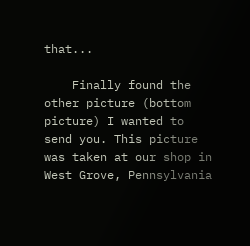that...

    Finally found the other picture (bottom picture) I wanted to send you. This picture was taken at our shop in West Grove, Pennsylvania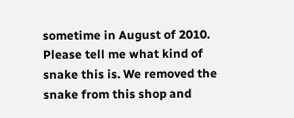sometime in August of 2010. Please tell me what kind of snake this is. We removed the snake from this shop and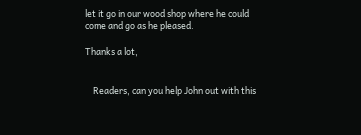let it go in our wood shop where he could come and go as he pleased.

Thanks a lot,


    Readers, can you help John out with this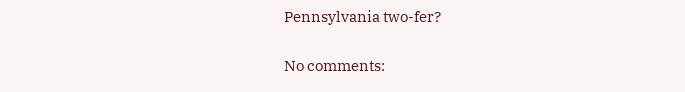Pennsylvania two-fer?

No comments: